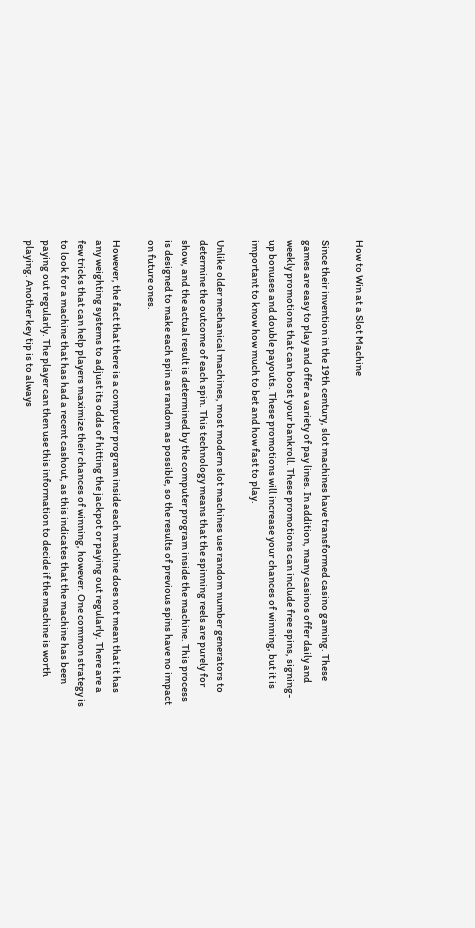How to Win at a Slot Machine

Since their invention in the 19th century, slot machines have transformed casino gaming. These games are easy to play and offer a variety of pay lines. In addition, many casinos offer daily and weekly promotions that can boost your bankroll. These promotions can include free spins, signing-up bonuses and double payouts. These promotions will increase your chances of winning, but it is important to know how much to bet and how fast to play.

Unlike older mechanical machines, most modern slot machines use random number generators to determine the outcome of each spin. This technology means that the spinning reels are purely for show, and the actual result is determined by the computer program inside the machine. This process is designed to make each spin as random as possible, so the results of previous spins have no impact on future ones.

However, the fact that there is a computer program inside each machine does not mean that it has any weighting systems to adjust its odds of hitting the jackpot or paying out regularly. There are a few tricks that can help players maximize their chances of winning, however. One common strategy is to look for a machine that has had a recent cashout, as this indicates that the machine has been paying out regularly. The player can then use this information to decide if the machine is worth playing. Another key tip is to always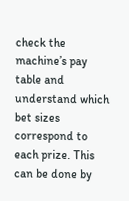check the machine’s pay table and understand which bet sizes correspond to each prize. This can be done by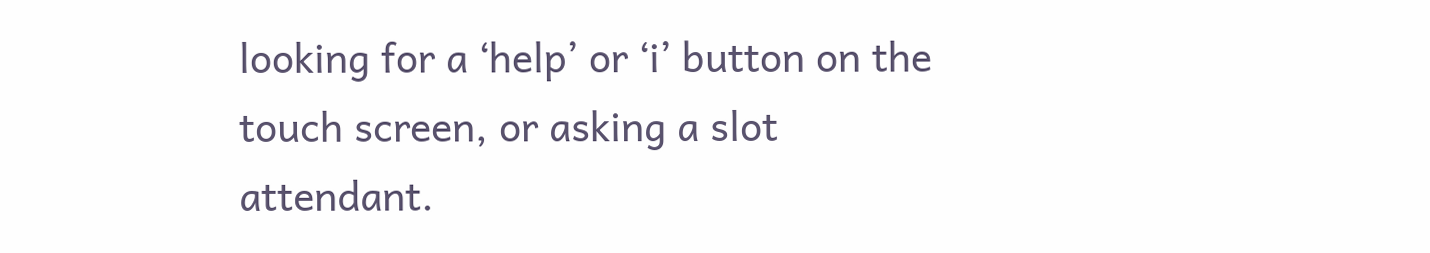looking for a ‘help’ or ‘i’ button on the touch screen, or asking a slot attendant.